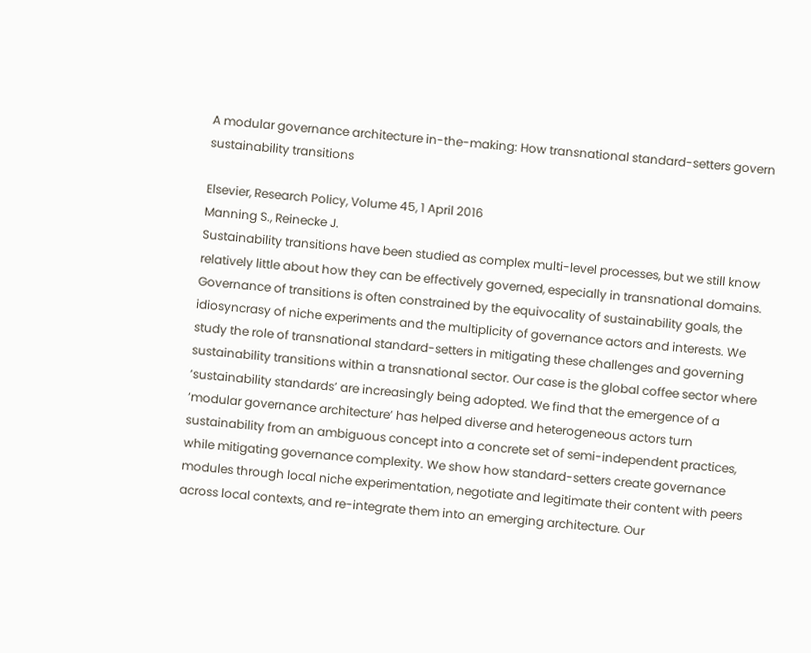A modular governance architecture in-the-making: How transnational standard-setters govern sustainability transitions

Elsevier, Research Policy, Volume 45, 1 April 2016
Manning S., Reinecke J.
Sustainability transitions have been studied as complex multi-level processes, but we still know relatively little about how they can be effectively governed, especially in transnational domains. Governance of transitions is often constrained by the equivocality of sustainability goals, the idiosyncrasy of niche experiments and the multiplicity of governance actors and interests. We study the role of transnational standard-setters in mitigating these challenges and governing sustainability transitions within a transnational sector. Our case is the global coffee sector where ‘sustainability standards’ are increasingly being adopted. We find that the emergence of a ‘modular governance architecture’ has helped diverse and heterogeneous actors turn sustainability from an ambiguous concept into a concrete set of semi-independent practices, while mitigating governance complexity. We show how standard-setters create governance modules through local niche experimentation, negotiate and legitimate their content with peers across local contexts, and re-integrate them into an emerging architecture. Our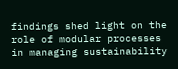findings shed light on the role of modular processes in managing sustainability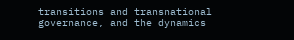transitions and transnational governance, and the dynamics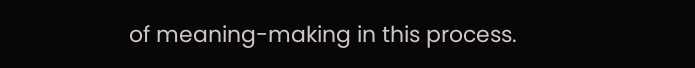of meaning-making in this process.